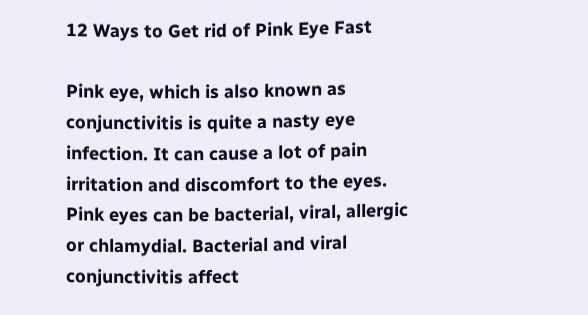12 Ways to Get rid of Pink Eye Fast

Pink eye, which is also known as conjunctivitis is quite a nasty eye infection. It can cause a lot of pain irritation and discomfort to the eyes. Pink eyes can be bacterial, viral, allergic or chlamydial. Bacterial and viral conjunctivitis affect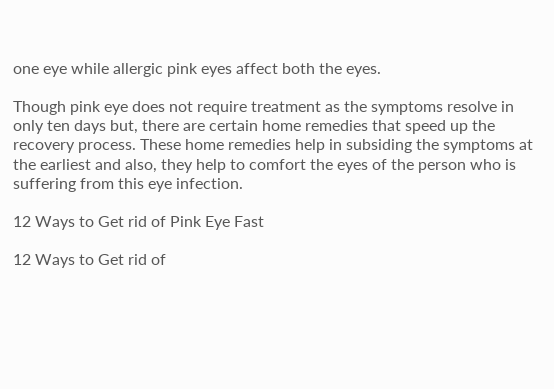one eye while allergic pink eyes affect both the eyes.

Though pink eye does not require treatment as the symptoms resolve in only ten days but, there are certain home remedies that speed up the recovery process. These home remedies help in subsiding the symptoms at the earliest and also, they help to comfort the eyes of the person who is suffering from this eye infection.

12 Ways to Get rid of Pink Eye Fast

12 Ways to Get rid of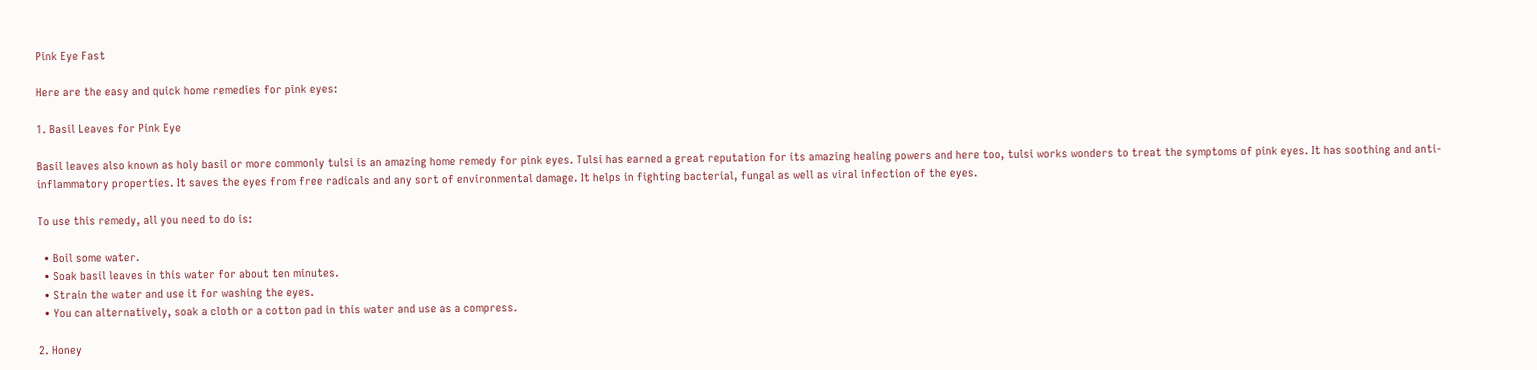Pink Eye Fast

Here are the easy and quick home remedies for pink eyes:

1. Basil Leaves for Pink Eye

Basil leaves also known as holy basil or more commonly tulsi is an amazing home remedy for pink eyes. Tulsi has earned a great reputation for its amazing healing powers and here too, tulsi works wonders to treat the symptoms of pink eyes. It has soothing and anti- inflammatory properties. It saves the eyes from free radicals and any sort of environmental damage. It helps in fighting bacterial, fungal as well as viral infection of the eyes.

To use this remedy, all you need to do is:

  • Boil some water.
  • Soak basil leaves in this water for about ten minutes.
  • Strain the water and use it for washing the eyes.
  • You can alternatively, soak a cloth or a cotton pad in this water and use as a compress.

2. Honey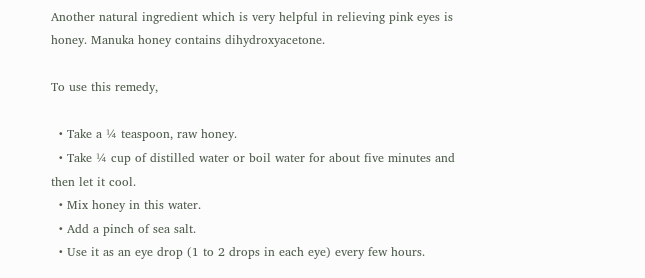Another natural ingredient which is very helpful in relieving pink eyes is honey. Manuka honey contains dihydroxyacetone.

To use this remedy,

  • Take a ¼ teaspoon, raw honey.
  • Take ¼ cup of distilled water or boil water for about five minutes and then let it cool.
  • Mix honey in this water.
  • Add a pinch of sea salt.
  • Use it as an eye drop (1 to 2 drops in each eye) every few hours.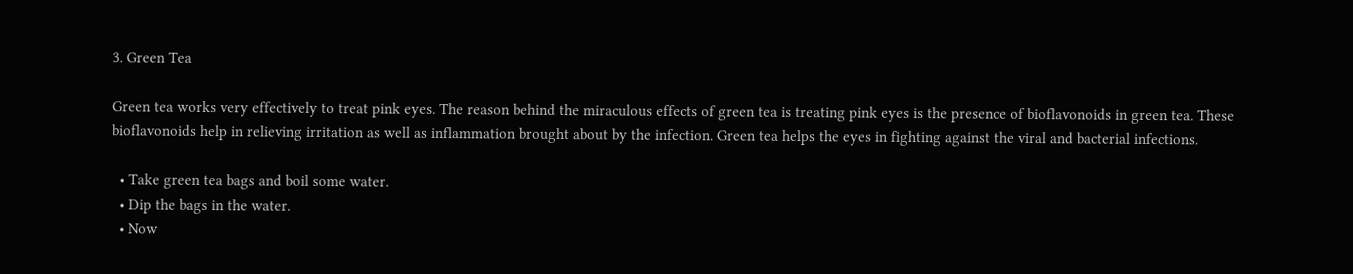3. Green Tea

Green tea works very effectively to treat pink eyes. The reason behind the miraculous effects of green tea is treating pink eyes is the presence of bioflavonoids in green tea. These bioflavonoids help in relieving irritation as well as inflammation brought about by the infection. Green tea helps the eyes in fighting against the viral and bacterial infections.

  • Take green tea bags and boil some water.
  • Dip the bags in the water.
  • Now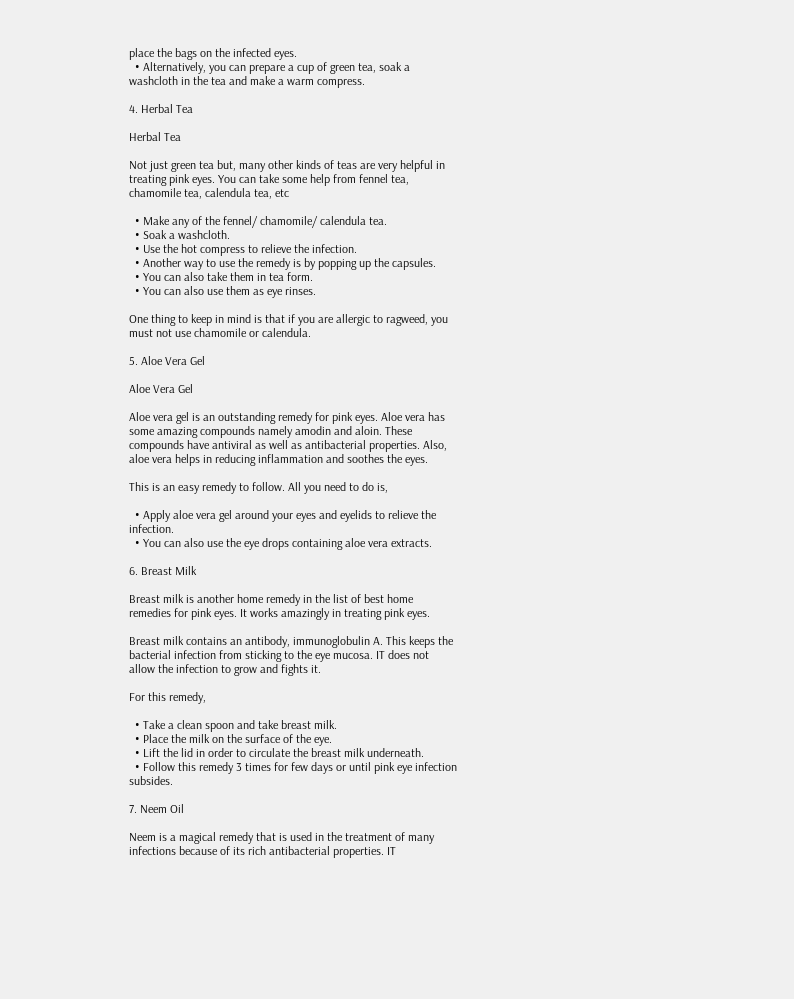place the bags on the infected eyes.
  • Alternatively, you can prepare a cup of green tea, soak a washcloth in the tea and make a warm compress.

4. Herbal Tea

Herbal Tea

Not just green tea but, many other kinds of teas are very helpful in treating pink eyes. You can take some help from fennel tea, chamomile tea, calendula tea, etc

  • Make any of the fennel/ chamomile/ calendula tea.
  • Soak a washcloth.
  • Use the hot compress to relieve the infection.
  • Another way to use the remedy is by popping up the capsules.
  • You can also take them in tea form.
  • You can also use them as eye rinses.

One thing to keep in mind is that if you are allergic to ragweed, you must not use chamomile or calendula.

5. Aloe Vera Gel

Aloe Vera Gel

Aloe vera gel is an outstanding remedy for pink eyes. Aloe vera has some amazing compounds namely amodin and aloin. These compounds have antiviral as well as antibacterial properties. Also, aloe vera helps in reducing inflammation and soothes the eyes.

This is an easy remedy to follow. All you need to do is,

  • Apply aloe vera gel around your eyes and eyelids to relieve the infection.
  • You can also use the eye drops containing aloe vera extracts.

6. Breast Milk

Breast milk is another home remedy in the list of best home remedies for pink eyes. It works amazingly in treating pink eyes.

Breast milk contains an antibody, immunoglobulin A. This keeps the bacterial infection from sticking to the eye mucosa. IT does not allow the infection to grow and fights it.

For this remedy,

  • Take a clean spoon and take breast milk.
  • Place the milk on the surface of the eye.
  • Lift the lid in order to circulate the breast milk underneath.
  • Follow this remedy 3 times for few days or until pink eye infection subsides.

7. Neem Oil

Neem is a magical remedy that is used in the treatment of many infections because of its rich antibacterial properties. IT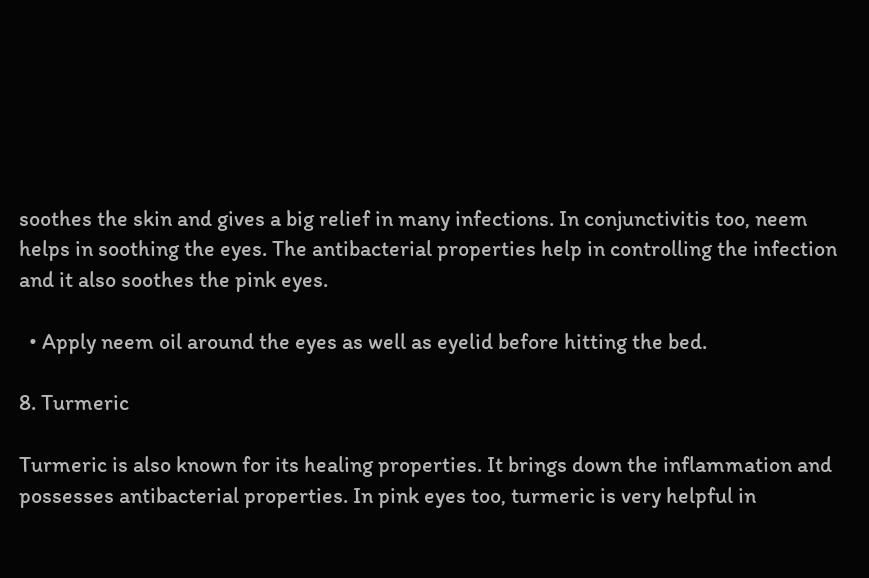soothes the skin and gives a big relief in many infections. In conjunctivitis too, neem helps in soothing the eyes. The antibacterial properties help in controlling the infection and it also soothes the pink eyes.

  • Apply neem oil around the eyes as well as eyelid before hitting the bed.

8. Turmeric

Turmeric is also known for its healing properties. It brings down the inflammation and possesses antibacterial properties. In pink eyes too, turmeric is very helpful in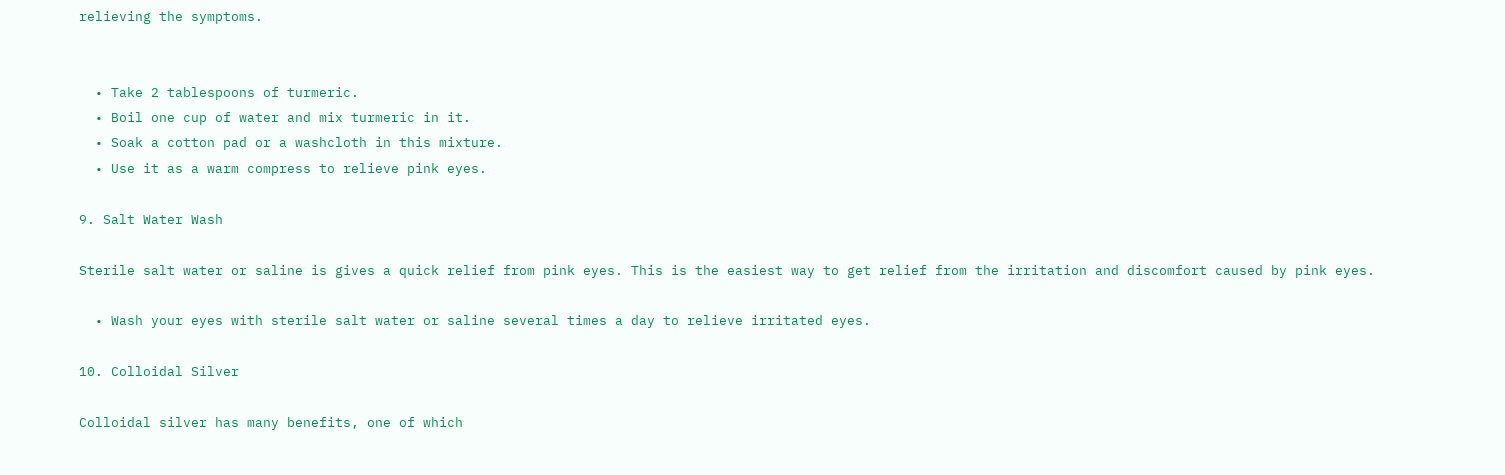relieving the symptoms.


  • Take 2 tablespoons of turmeric.
  • Boil one cup of water and mix turmeric in it.
  • Soak a cotton pad or a washcloth in this mixture.
  • Use it as a warm compress to relieve pink eyes.

9. Salt Water Wash

Sterile salt water or saline is gives a quick relief from pink eyes. This is the easiest way to get relief from the irritation and discomfort caused by pink eyes.

  • Wash your eyes with sterile salt water or saline several times a day to relieve irritated eyes.

10. Colloidal Silver

Colloidal silver has many benefits, one of which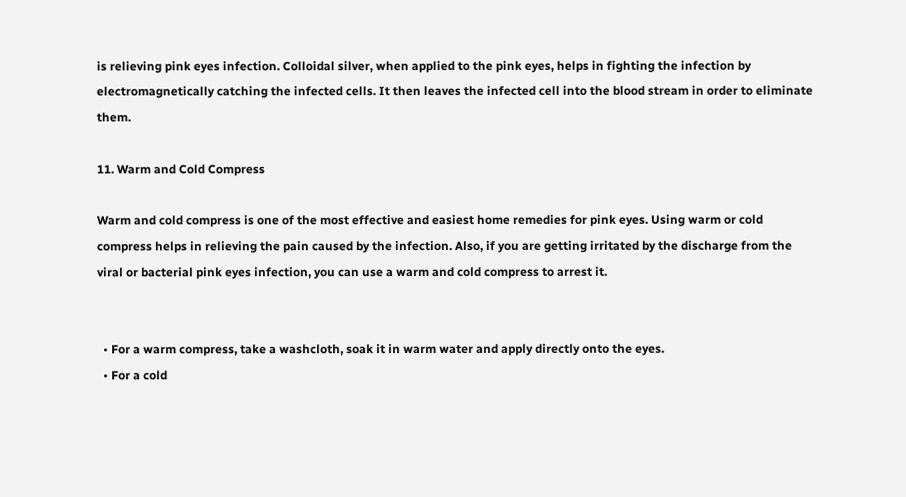is relieving pink eyes infection. Colloidal silver, when applied to the pink eyes, helps in fighting the infection by electromagnetically catching the infected cells. It then leaves the infected cell into the blood stream in order to eliminate them.

11. Warm and Cold Compress

Warm and cold compress is one of the most effective and easiest home remedies for pink eyes. Using warm or cold compress helps in relieving the pain caused by the infection. Also, if you are getting irritated by the discharge from the viral or bacterial pink eyes infection, you can use a warm and cold compress to arrest it.


  • For a warm compress, take a washcloth, soak it in warm water and apply directly onto the eyes.
  • For a cold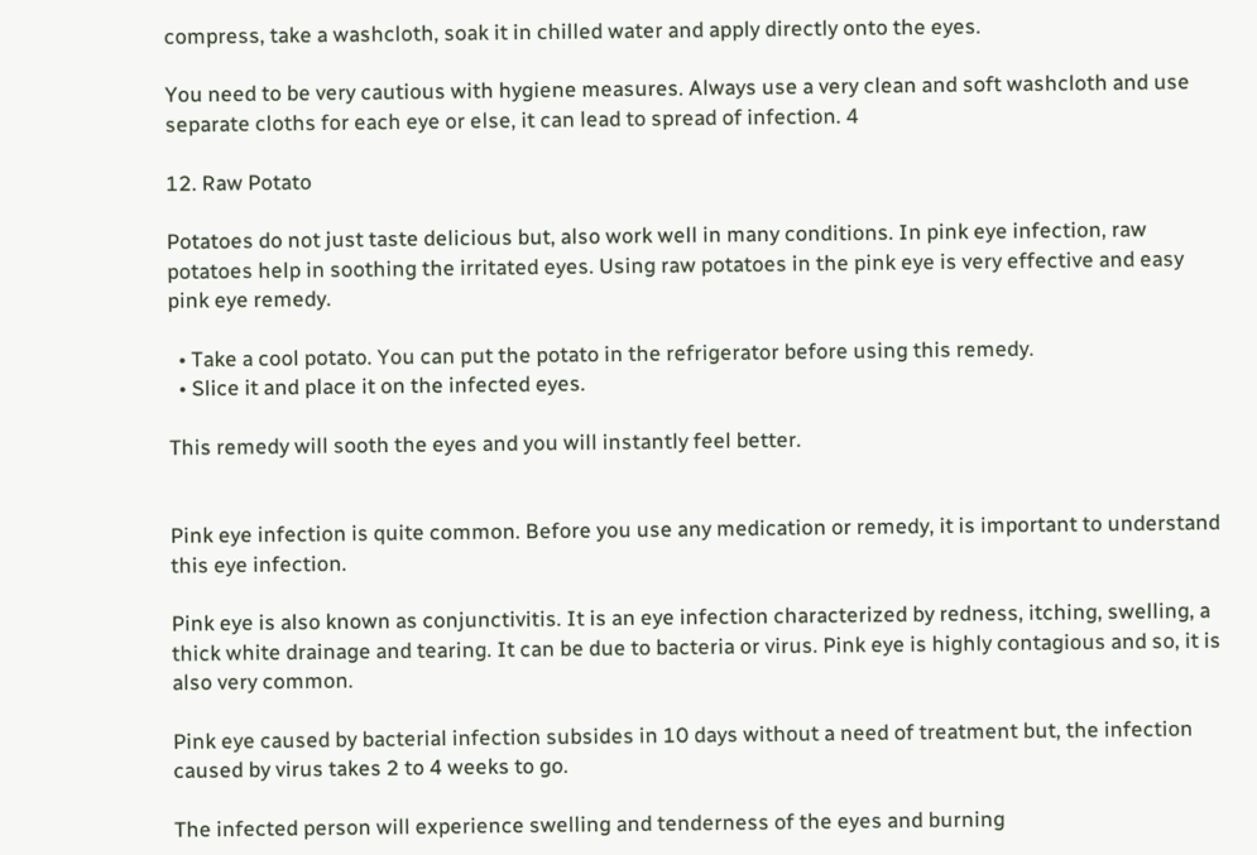compress, take a washcloth, soak it in chilled water and apply directly onto the eyes.

You need to be very cautious with hygiene measures. Always use a very clean and soft washcloth and use separate cloths for each eye or else, it can lead to spread of infection. 4

12. Raw Potato

Potatoes do not just taste delicious but, also work well in many conditions. In pink eye infection, raw potatoes help in soothing the irritated eyes. Using raw potatoes in the pink eye is very effective and easy pink eye remedy.

  • Take a cool potato. You can put the potato in the refrigerator before using this remedy.
  • Slice it and place it on the infected eyes.

This remedy will sooth the eyes and you will instantly feel better.


Pink eye infection is quite common. Before you use any medication or remedy, it is important to understand this eye infection.

Pink eye is also known as conjunctivitis. It is an eye infection characterized by redness, itching, swelling, a thick white drainage and tearing. It can be due to bacteria or virus. Pink eye is highly contagious and so, it is also very common.

Pink eye caused by bacterial infection subsides in 10 days without a need of treatment but, the infection caused by virus takes 2 to 4 weeks to go.

The infected person will experience swelling and tenderness of the eyes and burning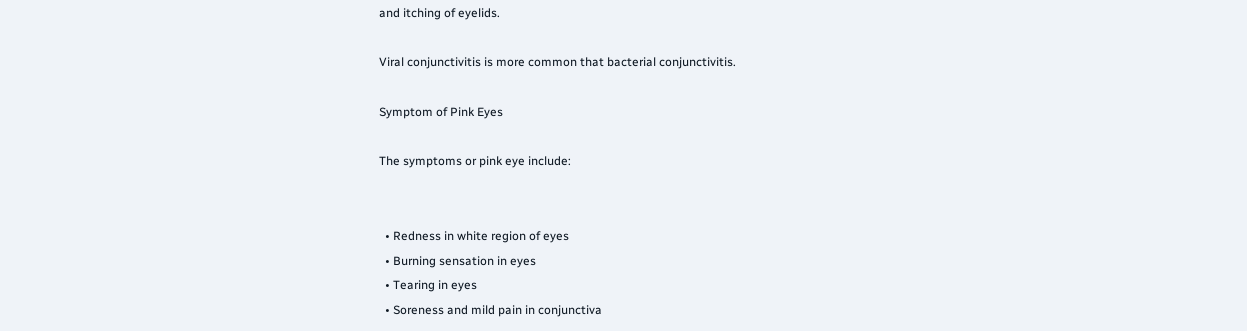and itching of eyelids.

Viral conjunctivitis is more common that bacterial conjunctivitis.

Symptom of Pink Eyes

The symptoms or pink eye include:


  • Redness in white region of eyes
  • Burning sensation in eyes
  • Tearing in eyes
  • Soreness and mild pain in conjunctiva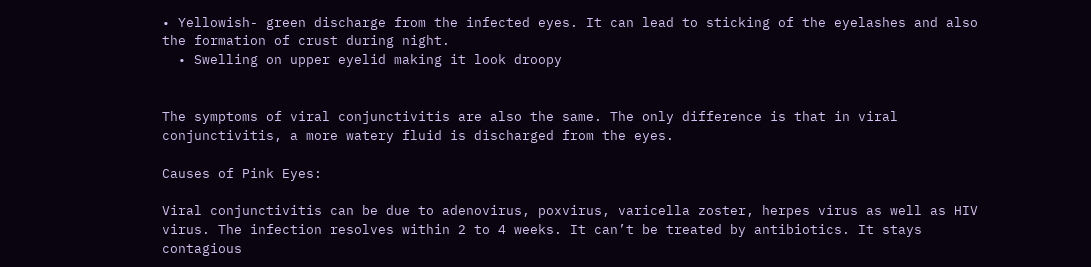• Yellowish- green discharge from the infected eyes. It can lead to sticking of the eyelashes and also the formation of crust during night.
  • Swelling on upper eyelid making it look droopy


The symptoms of viral conjunctivitis are also the same. The only difference is that in viral conjunctivitis, a more watery fluid is discharged from the eyes.

Causes of Pink Eyes:

Viral conjunctivitis can be due to adenovirus, poxvirus, varicella zoster, herpes virus as well as HIV virus. The infection resolves within 2 to 4 weeks. It can’t be treated by antibiotics. It stays contagious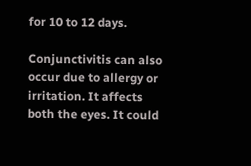for 10 to 12 days.

Conjunctivitis can also occur due to allergy or irritation. It affects both the eyes. It could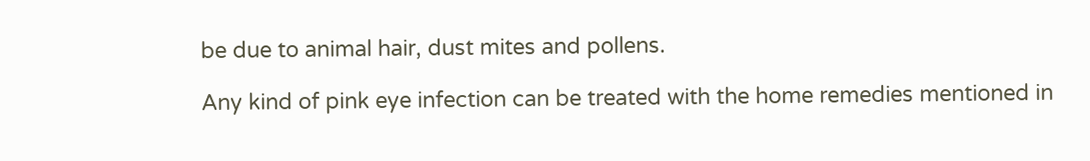be due to animal hair, dust mites and pollens.

Any kind of pink eye infection can be treated with the home remedies mentioned in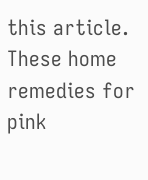this article. These home remedies for pink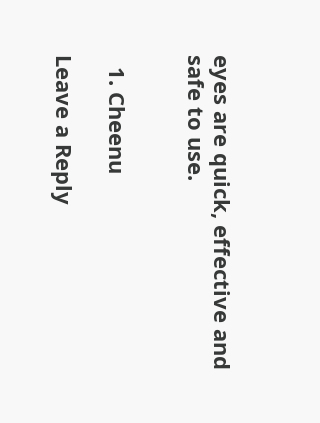eyes are quick, effective and safe to use.


  1. Cheenu

Leave a Reply